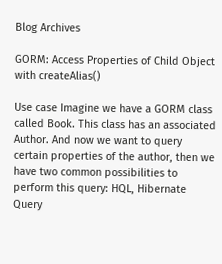Blog Archives

GORM: Access Properties of Child Object with createAlias()

Use case Imagine we have a GORM class called Book. This class has an associated Author. And now we want to query certain properties of the author, then we have two common possibilities to perform this query: HQL, Hibernate Query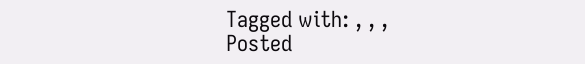Tagged with: , , ,
Posted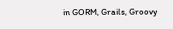in GORM, Grails, Groovy